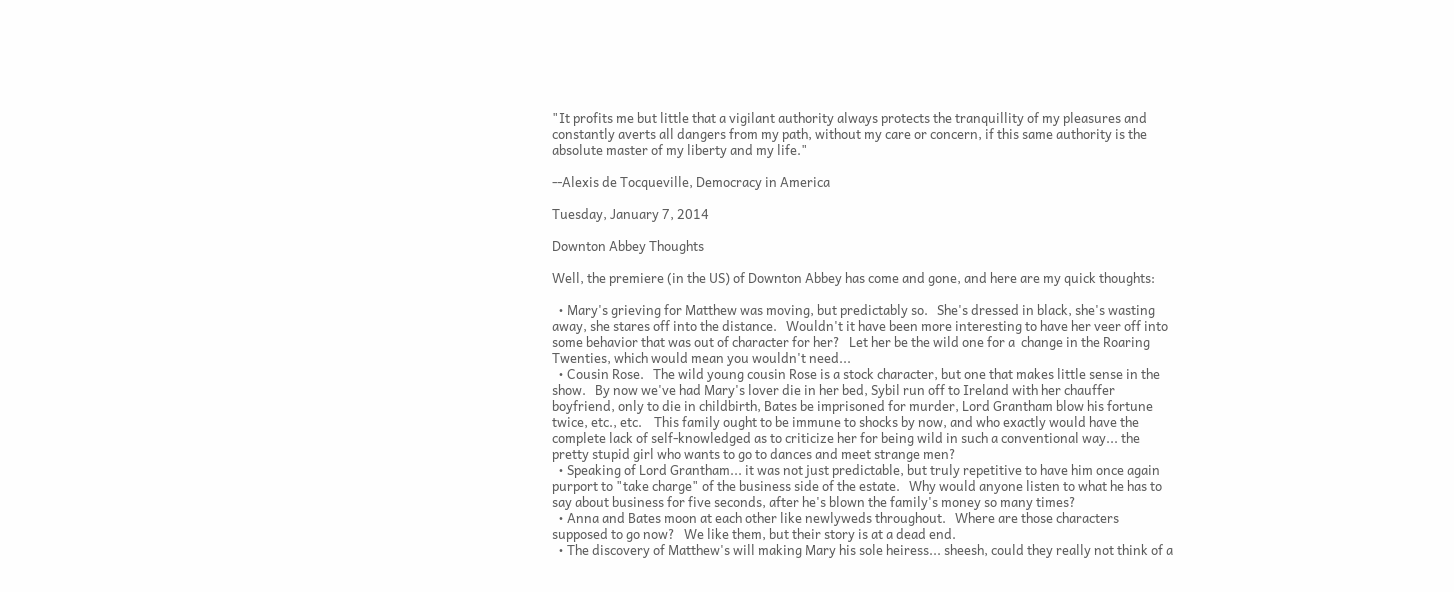"It profits me but little that a vigilant authority always protects the tranquillity of my pleasures and constantly averts all dangers from my path, without my care or concern, if this same authority is the absolute master of my liberty and my life."

--Alexis de Tocqueville, Democracy in America

Tuesday, January 7, 2014

Downton Abbey Thoughts

Well, the premiere (in the US) of Downton Abbey has come and gone, and here are my quick thoughts:

  • Mary's grieving for Matthew was moving, but predictably so.   She's dressed in black, she's wasting away, she stares off into the distance.   Wouldn't it have been more interesting to have her veer off into some behavior that was out of character for her?   Let her be the wild one for a  change in the Roaring Twenties, which would mean you wouldn't need...
  • Cousin Rose.   The wild young cousin Rose is a stock character, but one that makes little sense in the show.   By now we've had Mary's lover die in her bed, Sybil run off to Ireland with her chauffer boyfriend, only to die in childbirth, Bates be imprisoned for murder, Lord Grantham blow his fortune twice, etc., etc.    This family ought to be immune to shocks by now, and who exactly would have the complete lack of self-knowledged as to criticize her for being wild in such a conventional way... the pretty stupid girl who wants to go to dances and meet strange men?
  • Speaking of Lord Grantham... it was not just predictable, but truly repetitive to have him once again purport to "take charge" of the business side of the estate.   Why would anyone listen to what he has to say about business for five seconds, after he's blown the family's money so many times?
  • Anna and Bates moon at each other like newlyweds throughout.   Where are those characters supposed to go now?   We like them, but their story is at a dead end.
  • The discovery of Matthew's will making Mary his sole heiress... sheesh, could they really not think of a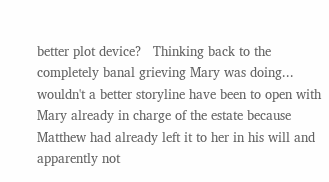better plot device?   Thinking back to the completely banal grieving Mary was doing... wouldn't a better storyline have been to open with Mary already in charge of the estate because Matthew had already left it to her in his will and apparently not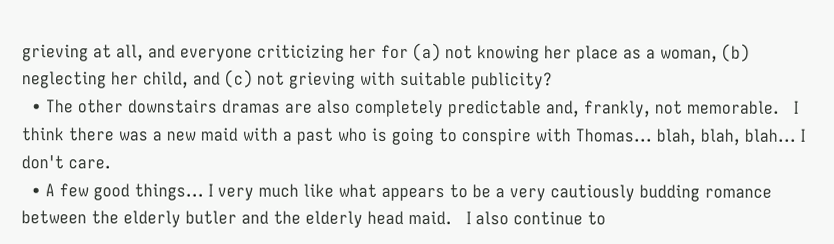grieving at all, and everyone criticizing her for (a) not knowing her place as a woman, (b) neglecting her child, and (c) not grieving with suitable publicity?
  • The other downstairs dramas are also completely predictable and, frankly, not memorable.   I think there was a new maid with a past who is going to conspire with Thomas... blah, blah, blah... I don't care.
  • A few good things... I very much like what appears to be a very cautiously budding romance between the elderly butler and the elderly head maid.   I also continue to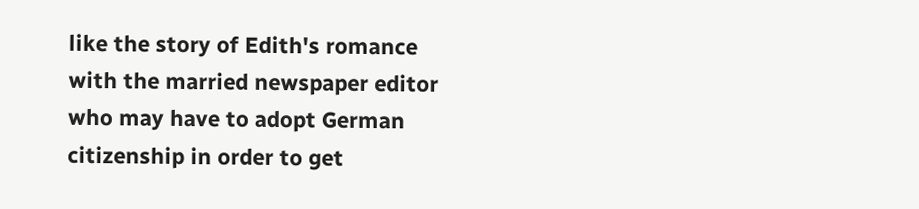like the story of Edith's romance with the married newspaper editor who may have to adopt German citizenship in order to get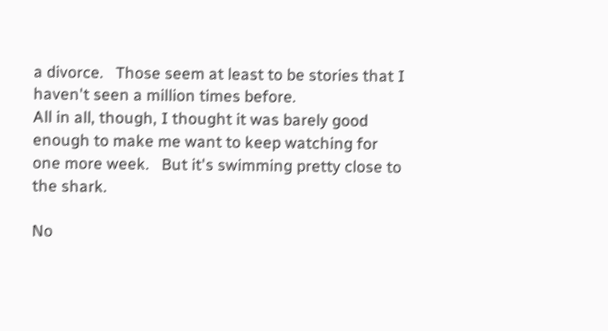a divorce.   Those seem at least to be stories that I haven't seen a million times before.
All in all, though, I thought it was barely good enough to make me want to keep watching for one more week.   But it's swimming pretty close to the shark.

No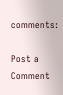comments:

Post a Comment